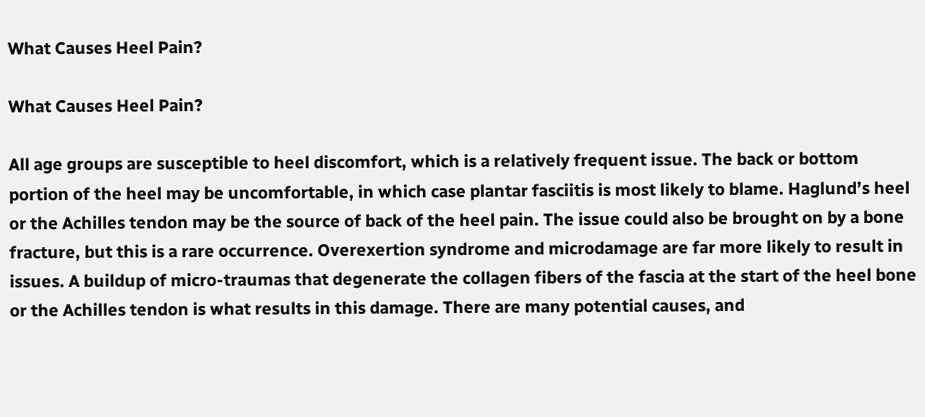What Causes Heel Pain?

What Causes Heel Pain?

All age groups are susceptible to heel discomfort, which is a relatively frequent issue. The back or bottom portion of the heel may be uncomfortable, in which case plantar fasciitis is most likely to blame. Haglund’s heel or the Achilles tendon may be the source of back of the heel pain. The issue could also be brought on by a bone fracture, but this is a rare occurrence. Overexertion syndrome and microdamage are far more likely to result in issues. A buildup of micro-traumas that degenerate the collagen fibers of the fascia at the start of the heel bone or the Achilles tendon is what results in this damage. There are many potential causes, and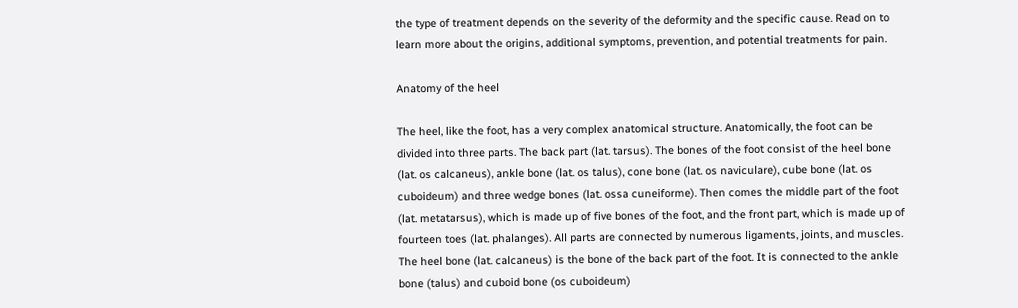the type of treatment depends on the severity of the deformity and the specific cause. Read on to learn more about the origins, additional symptoms, prevention, and potential treatments for pain.

Anatomy of the heel

The heel, like the foot, has a very complex anatomical structure. Anatomically, the foot can be divided into three parts. The back part (lat. tarsus). The bones of the foot consist of the heel bone (lat. os calcaneus), ankle bone (lat. os talus), cone bone (lat. os naviculare), cube bone (lat. os cuboideum) and three wedge bones (lat. ossa cuneiforme). Then comes the middle part of the foot (lat. metatarsus), which is made up of five bones of the foot, and the front part, which is made up of fourteen toes (lat. phalanges). All parts are connected by numerous ligaments, joints, and muscles. The heel bone (lat. calcaneus) is the bone of the back part of the foot. It is connected to the ankle bone (talus) and cuboid bone (os cuboideum)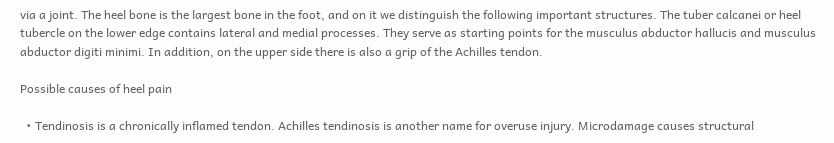via a joint. The heel bone is the largest bone in the foot, and on it we distinguish the following important structures. The tuber calcanei or heel tubercle on the lower edge contains lateral and medial processes. They serve as starting points for the musculus abductor hallucis and musculus abductor digiti minimi. In addition, on the upper side there is also a grip of the Achilles tendon.

Possible causes of heel pain

  • Tendinosis is a chronically inflamed tendon. Achilles tendinosis is another name for overuse injury. Microdamage causes structural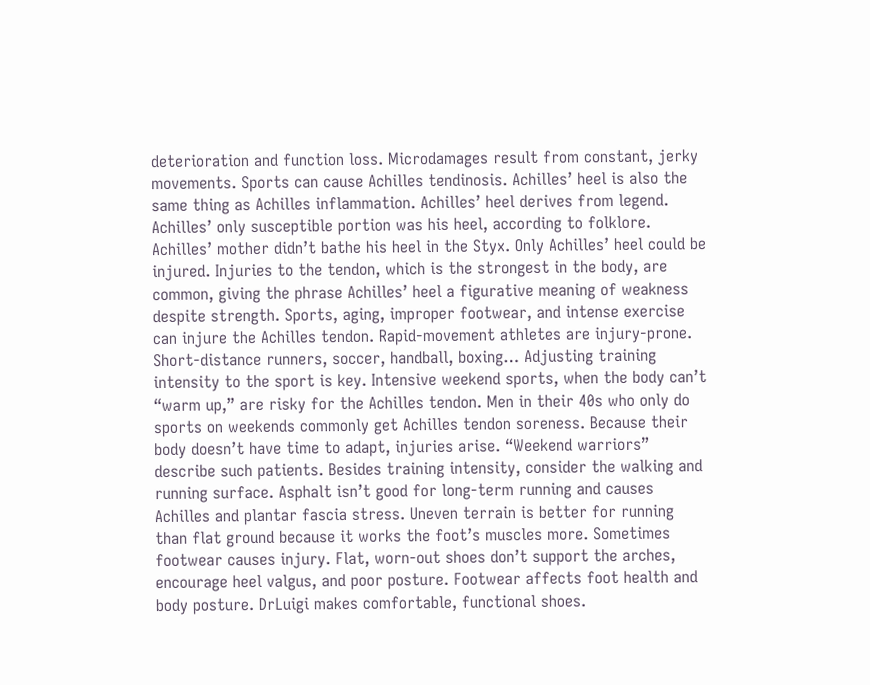deterioration and function loss. Microdamages result from constant, jerky movements. Sports can cause Achilles tendinosis. Achilles’ heel is also the same thing as Achilles inflammation. Achilles’ heel derives from legend. Achilles’ only susceptible portion was his heel, according to folklore. Achilles’ mother didn’t bathe his heel in the Styx. Only Achilles’ heel could be injured. Injuries to the tendon, which is the strongest in the body, are common, giving the phrase Achilles’ heel a figurative meaning of weakness despite strength. Sports, aging, improper footwear, and intense exercise can injure the Achilles tendon. Rapid-movement athletes are injury-prone. Short-distance runners, soccer, handball, boxing… Adjusting training intensity to the sport is key. Intensive weekend sports, when the body can’t “warm up,” are risky for the Achilles tendon. Men in their 40s who only do sports on weekends commonly get Achilles tendon soreness. Because their body doesn’t have time to adapt, injuries arise. “Weekend warriors” describe such patients. Besides training intensity, consider the walking and running surface. Asphalt isn’t good for long-term running and causes Achilles and plantar fascia stress. Uneven terrain is better for running than flat ground because it works the foot’s muscles more. Sometimes footwear causes injury. Flat, worn-out shoes don’t support the arches, encourage heel valgus, and poor posture. Footwear affects foot health and body posture. DrLuigi makes comfortable, functional shoes.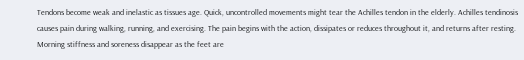Tendons become weak and inelastic as tissues age. Quick, uncontrolled movements might tear the Achilles tendon in the elderly. Achilles tendinosis causes pain during walking, running, and exercising. The pain begins with the action, dissipates or reduces throughout it, and returns after resting. Morning stiffness and soreness disappear as the feet are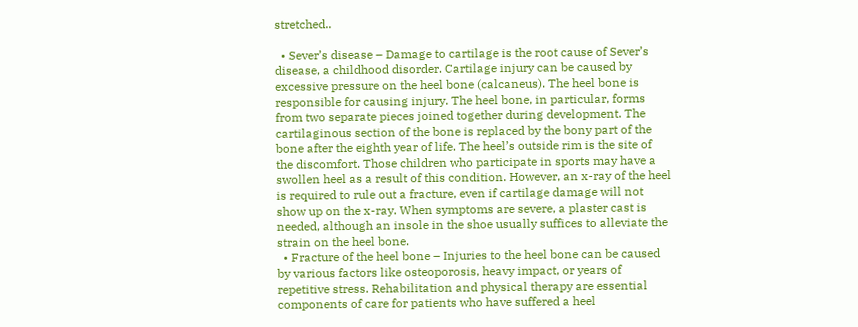stretched..

  • Sever’s disease – Damage to cartilage is the root cause of Sever’s disease, a childhood disorder. Cartilage injury can be caused by excessive pressure on the heel bone (calcaneus). The heel bone is responsible for causing injury. The heel bone, in particular, forms from two separate pieces joined together during development. The cartilaginous section of the bone is replaced by the bony part of the bone after the eighth year of life. The heel’s outside rim is the site of the discomfort. Those children who participate in sports may have a swollen heel as a result of this condition. However, an x-ray of the heel is required to rule out a fracture, even if cartilage damage will not show up on the x-ray. When symptoms are severe, a plaster cast is needed, although an insole in the shoe usually suffices to alleviate the strain on the heel bone.
  • Fracture of the heel bone – Injuries to the heel bone can be caused by various factors like osteoporosis, heavy impact, or years of repetitive stress. Rehabilitation and physical therapy are essential components of care for patients who have suffered a heel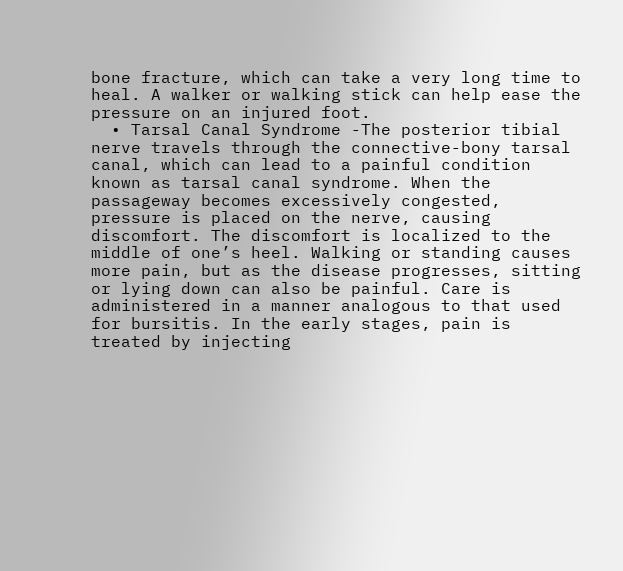bone fracture, which can take a very long time to heal. A walker or walking stick can help ease the pressure on an injured foot.
  • Tarsal Canal Syndrome -The posterior tibial nerve travels through the connective-bony tarsal canal, which can lead to a painful condition known as tarsal canal syndrome. When the passageway becomes excessively congested, pressure is placed on the nerve, causing discomfort. The discomfort is localized to the middle of one’s heel. Walking or standing causes more pain, but as the disease progresses, sitting or lying down can also be painful. Care is administered in a manner analogous to that used for bursitis. In the early stages, pain is treated by injecting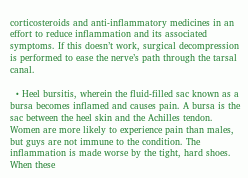corticosteroids and anti-inflammatory medicines in an effort to reduce inflammation and its associated symptoms. If this doesn’t work, surgical decompression is performed to ease the nerve’s path through the tarsal canal.

  • Heel bursitis, wherein the fluid-filled sac known as a bursa becomes inflamed and causes pain. A bursa is the sac between the heel skin and the Achilles tendon. Women are more likely to experience pain than males, but guys are not immune to the condition. The inflammation is made worse by the tight, hard shoes. When these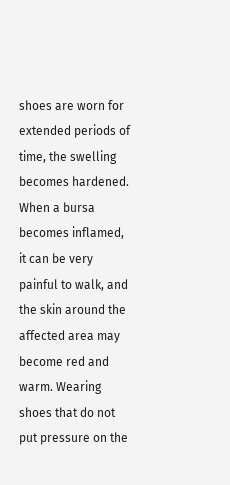shoes are worn for extended periods of time, the swelling becomes hardened. When a bursa becomes inflamed, it can be very painful to walk, and the skin around the affected area may become red and warm. Wearing shoes that do not put pressure on the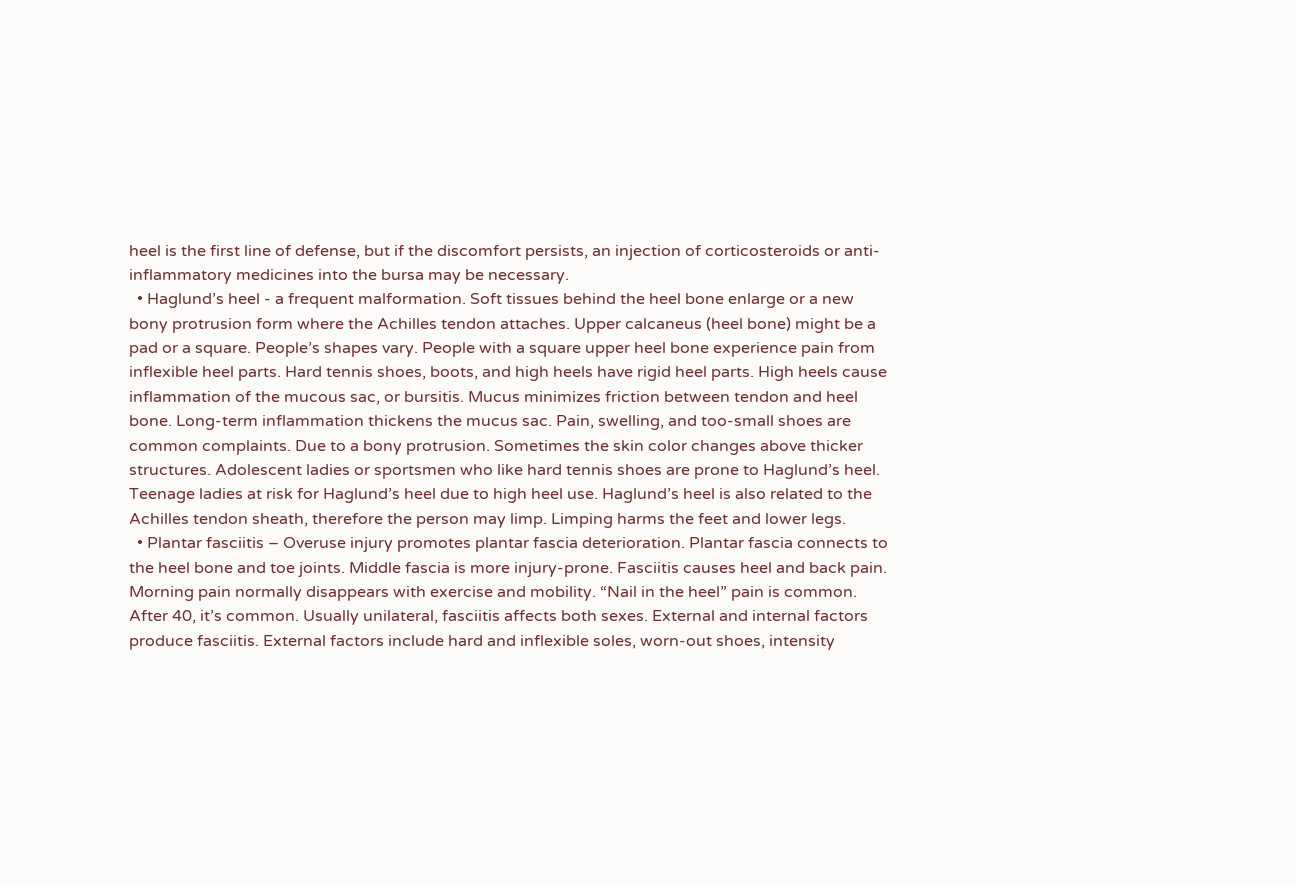heel is the first line of defense, but if the discomfort persists, an injection of corticosteroids or anti-inflammatory medicines into the bursa may be necessary.
  • Haglund’s heel - a frequent malformation. Soft tissues behind the heel bone enlarge or a new bony protrusion form where the Achilles tendon attaches. Upper calcaneus (heel bone) might be a pad or a square. People’s shapes vary. People with a square upper heel bone experience pain from inflexible heel parts. Hard tennis shoes, boots, and high heels have rigid heel parts. High heels cause inflammation of the mucous sac, or bursitis. Mucus minimizes friction between tendon and heel bone. Long-term inflammation thickens the mucus sac. Pain, swelling, and too-small shoes are common complaints. Due to a bony protrusion. Sometimes the skin color changes above thicker structures. Adolescent ladies or sportsmen who like hard tennis shoes are prone to Haglund’s heel. Teenage ladies at risk for Haglund’s heel due to high heel use. Haglund’s heel is also related to the Achilles tendon sheath, therefore the person may limp. Limping harms the feet and lower legs.
  • Plantar fasciitis – Overuse injury promotes plantar fascia deterioration. Plantar fascia connects to the heel bone and toe joints. Middle fascia is more injury-prone. Fasciitis causes heel and back pain. Morning pain normally disappears with exercise and mobility. “Nail in the heel” pain is common. After 40, it’s common. Usually unilateral, fasciitis affects both sexes. External and internal factors produce fasciitis. External factors include hard and inflexible soles, worn-out shoes, intensity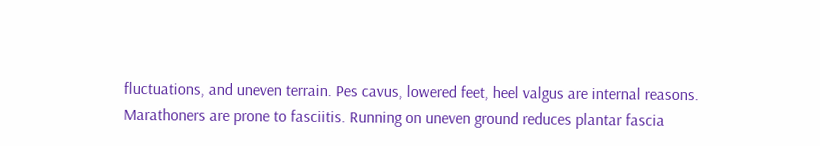fluctuations, and uneven terrain. Pes cavus, lowered feet, heel valgus are internal reasons. Marathoners are prone to fasciitis. Running on uneven ground reduces plantar fascia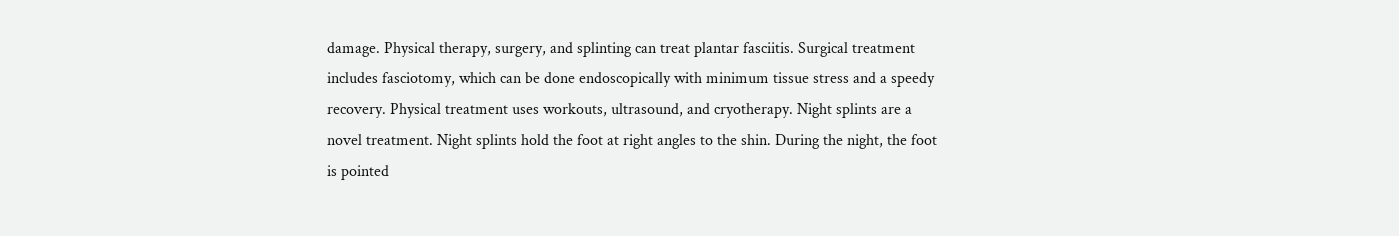damage. Physical therapy, surgery, and splinting can treat plantar fasciitis. Surgical treatment includes fasciotomy, which can be done endoscopically with minimum tissue stress and a speedy recovery. Physical treatment uses workouts, ultrasound, and cryotherapy. Night splints are a novel treatment. Night splints hold the foot at right angles to the shin. During the night, the foot is pointed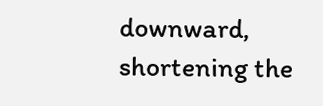downward, shortening the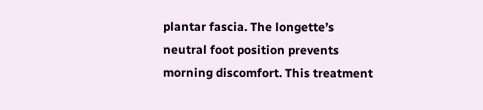plantar fascia. The longette’s neutral foot position prevents morning discomfort. This treatment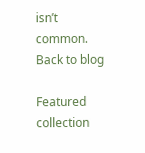isn’t common.
Back to blog

Featured collection